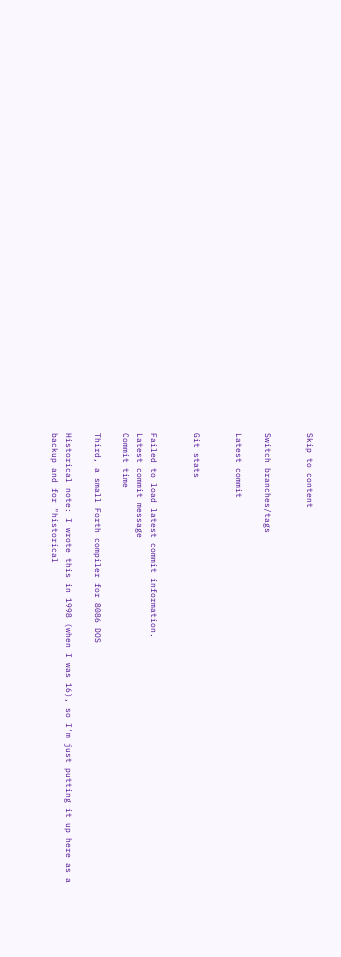Skip to content


Switch branches/tags

Latest commit


Git stats


Failed to load latest commit information.
Latest commit message
Commit time

Third, a small Forth compiler for 8086 DOS

Historical note: I wrote this in 1998 (when I was 16), so I'm just putting it up here as a backup and for "historical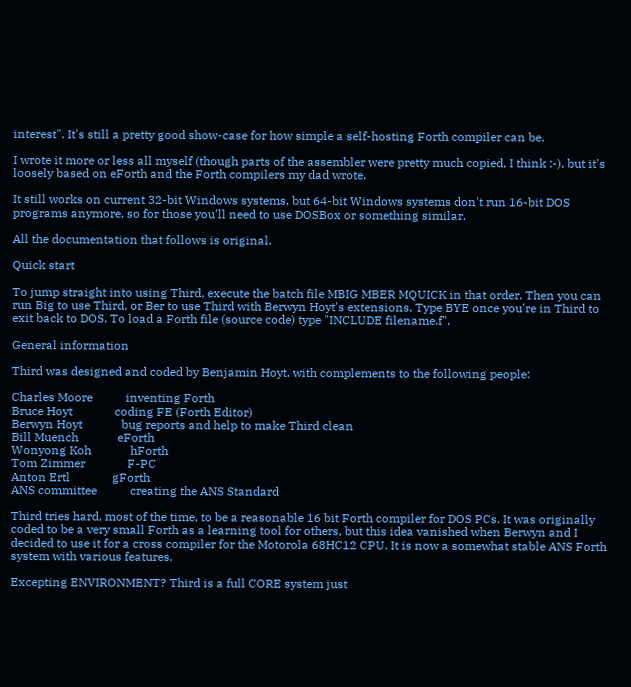interest". It's still a pretty good show-case for how simple a self-hosting Forth compiler can be.

I wrote it more or less all myself (though parts of the assembler were pretty much copied, I think :-), but it's loosely based on eForth and the Forth compilers my dad wrote.

It still works on current 32-bit Windows systems, but 64-bit Windows systems don't run 16-bit DOS programs anymore, so for those you'll need to use DOSBox or something similar.

All the documentation that follows is original.

Quick start

To jump straight into using Third, execute the batch file MBIG MBER MQUICK in that order. Then you can run Big to use Third, or Ber to use Third with Berwyn Hoyt's extensions. Type BYE once you're in Third to exit back to DOS. To load a Forth file (source code) type "INCLUDE filename.f".

General information

Third was designed and coded by Benjamin Hoyt, with complements to the following people:

Charles Moore           inventing Forth
Bruce Hoyt              coding FE (Forth Editor)
Berwyn Hoyt             bug reports and help to make Third clean
Bill Muench             eForth
Wonyong Koh             hForth
Tom Zimmer              F-PC
Anton Ertl              gForth
ANS committee           creating the ANS Standard

Third tries hard, most of the time, to be a reasonable 16 bit Forth compiler for DOS PCs. It was originally coded to be a very small Forth as a learning tool for others, but this idea vanished when Berwyn and I decided to use it for a cross compiler for the Motorola 68HC12 CPU. It is now a somewhat stable ANS Forth system with various features.

Excepting ENVIRONMENT? Third is a full CORE system just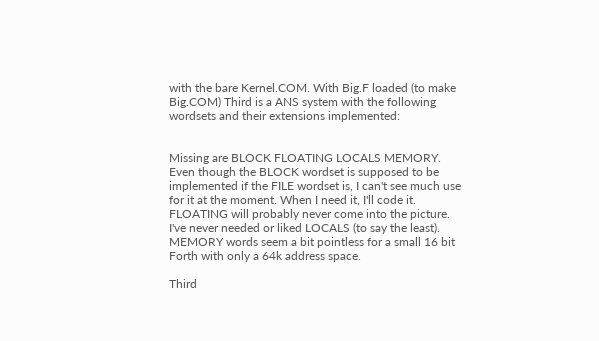with the bare Kernel.COM. With Big.F loaded (to make Big.COM) Third is a ANS system with the following wordsets and their extensions implemented:


Missing are BLOCK FLOATING LOCALS MEMORY. Even though the BLOCK wordset is supposed to be implemented if the FILE wordset is, I can't see much use for it at the moment. When I need it, I'll code it. FLOATING will probably never come into the picture. I've never needed or liked LOCALS (to say the least). MEMORY words seem a bit pointless for a small 16 bit Forth with only a 64k address space.

Third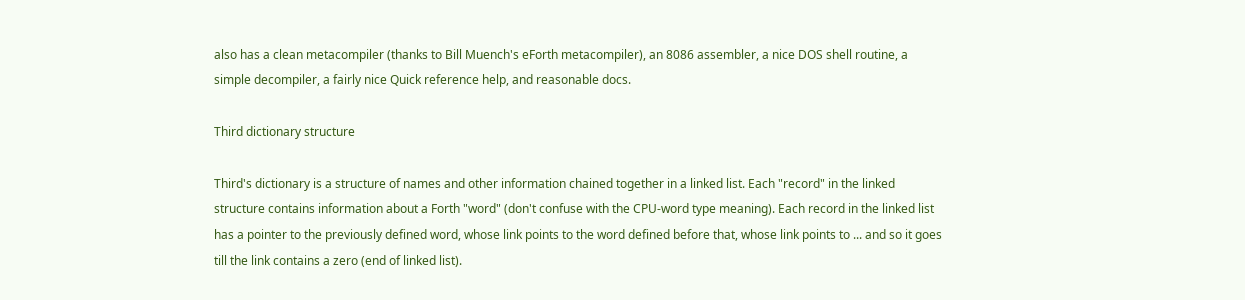also has a clean metacompiler (thanks to Bill Muench's eForth metacompiler), an 8086 assembler, a nice DOS shell routine, a simple decompiler, a fairly nice Quick reference help, and reasonable docs.

Third dictionary structure

Third's dictionary is a structure of names and other information chained together in a linked list. Each "record" in the linked structure contains information about a Forth "word" (don't confuse with the CPU-word type meaning). Each record in the linked list has a pointer to the previously defined word, whose link points to the word defined before that, whose link points to ... and so it goes till the link contains a zero (end of linked list).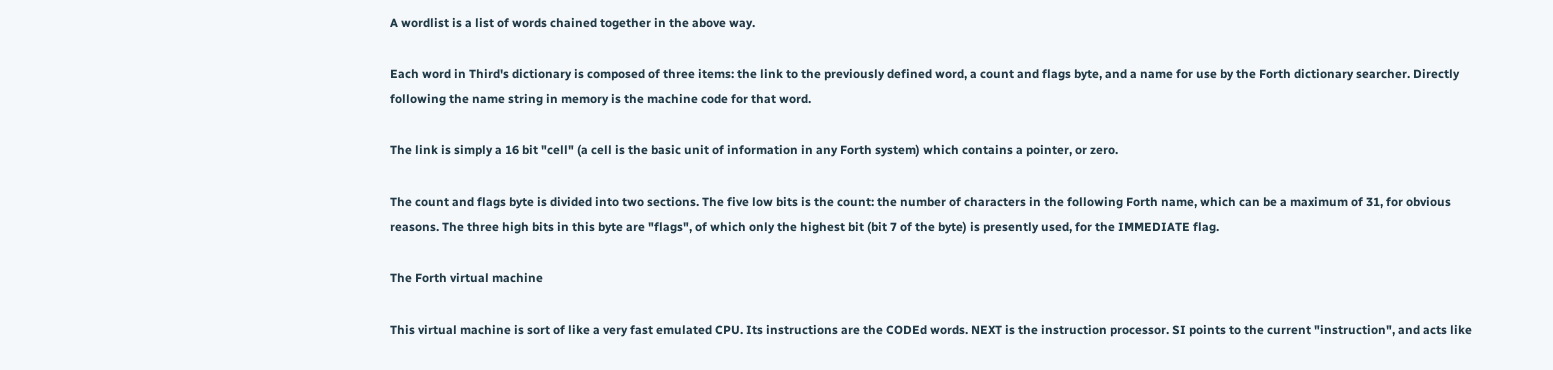A wordlist is a list of words chained together in the above way.

Each word in Third's dictionary is composed of three items: the link to the previously defined word, a count and flags byte, and a name for use by the Forth dictionary searcher. Directly following the name string in memory is the machine code for that word.

The link is simply a 16 bit "cell" (a cell is the basic unit of information in any Forth system) which contains a pointer, or zero.

The count and flags byte is divided into two sections. The five low bits is the count: the number of characters in the following Forth name, which can be a maximum of 31, for obvious reasons. The three high bits in this byte are "flags", of which only the highest bit (bit 7 of the byte) is presently used, for the IMMEDIATE flag.

The Forth virtual machine

This virtual machine is sort of like a very fast emulated CPU. Its instructions are the CODEd words. NEXT is the instruction processor. SI points to the current "instruction", and acts like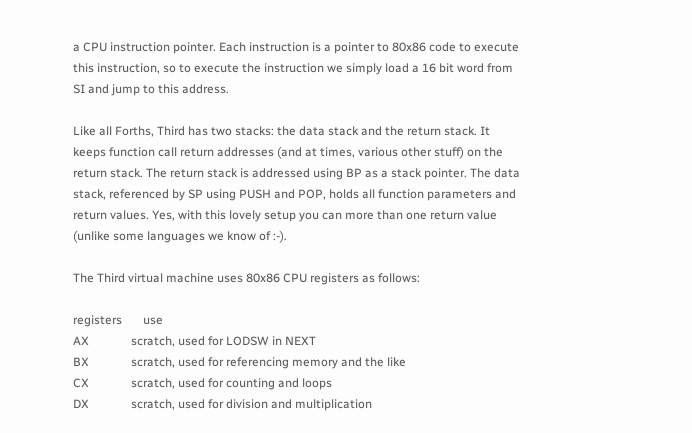a CPU instruction pointer. Each instruction is a pointer to 80x86 code to execute this instruction, so to execute the instruction we simply load a 16 bit word from SI and jump to this address.

Like all Forths, Third has two stacks: the data stack and the return stack. It keeps function call return addresses (and at times, various other stuff) on the return stack. The return stack is addressed using BP as a stack pointer. The data stack, referenced by SP using PUSH and POP, holds all function parameters and return values. Yes, with this lovely setup you can more than one return value (unlike some languages we know of :-).

The Third virtual machine uses 80x86 CPU registers as follows:

registers       use
AX              scratch, used for LODSW in NEXT
BX              scratch, used for referencing memory and the like
CX              scratch, used for counting and loops
DX              scratch, used for division and multiplication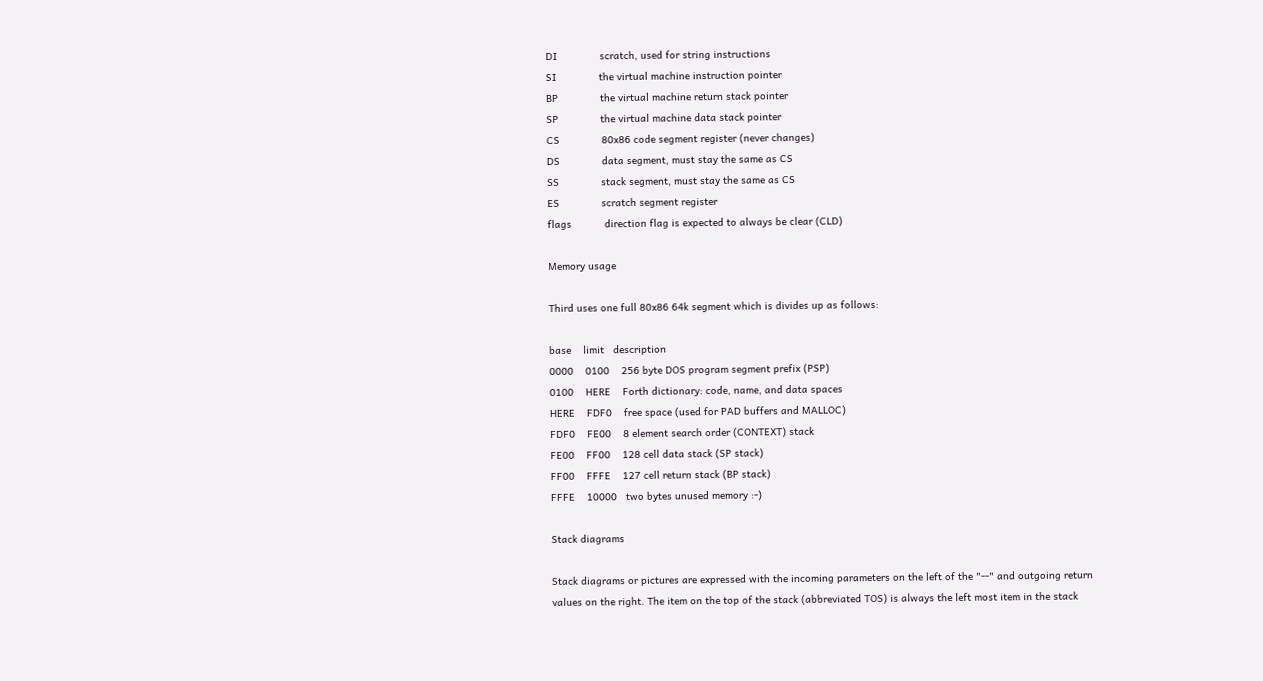DI              scratch, used for string instructions
SI              the virtual machine instruction pointer
BP              the virtual machine return stack pointer
SP              the virtual machine data stack pointer
CS              80x86 code segment register (never changes)
DS              data segment, must stay the same as CS
SS              stack segment, must stay the same as CS
ES              scratch segment register
flags           direction flag is expected to always be clear (CLD)

Memory usage

Third uses one full 80x86 64k segment which is divides up as follows:

base    limit   description
0000    0100    256 byte DOS program segment prefix (PSP)
0100    HERE    Forth dictionary: code, name, and data spaces
HERE    FDF0    free space (used for PAD buffers and MALLOC)
FDF0    FE00    8 element search order (CONTEXT) stack
FE00    FF00    128 cell data stack (SP stack)
FF00    FFFE    127 cell return stack (BP stack)
FFFE    10000   two bytes unused memory :-)

Stack diagrams

Stack diagrams or pictures are expressed with the incoming parameters on the left of the "--" and outgoing return values on the right. The item on the top of the stack (abbreviated TOS) is always the left most item in the stack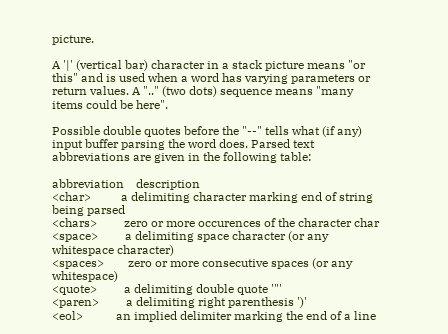picture.

A '|' (vertical bar) character in a stack picture means "or this" and is used when a word has varying parameters or return values. A ".." (two dots) sequence means "many items could be here".

Possible double quotes before the "--" tells what (if any) input buffer parsing the word does. Parsed text abbreviations are given in the following table:

abbreviation    description
<char>          a delimiting character marking end of string being parsed
<chars>         zero or more occurences of the character char
<space>         a delimiting space character (or any whitespace character)
<spaces>        zero or more consecutive spaces (or any whitespace)
<quote>         a delimiting double quote '"'
<paren>         a delimiting right parenthesis ')'
<eol>           an implied delimiter marking the end of a line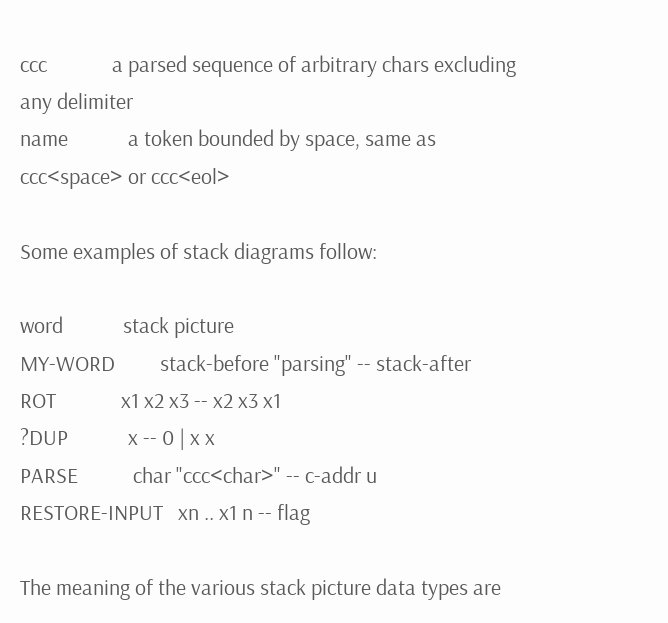ccc             a parsed sequence of arbitrary chars excluding any delimiter
name            a token bounded by space, same as ccc<space> or ccc<eol>

Some examples of stack diagrams follow:

word            stack picture
MY-WORD         stack-before "parsing" -- stack-after
ROT             x1 x2 x3 -- x2 x3 x1
?DUP            x -- 0 | x x
PARSE           char "ccc<char>" -- c-addr u
RESTORE-INPUT   xn .. x1 n -- flag

The meaning of the various stack picture data types are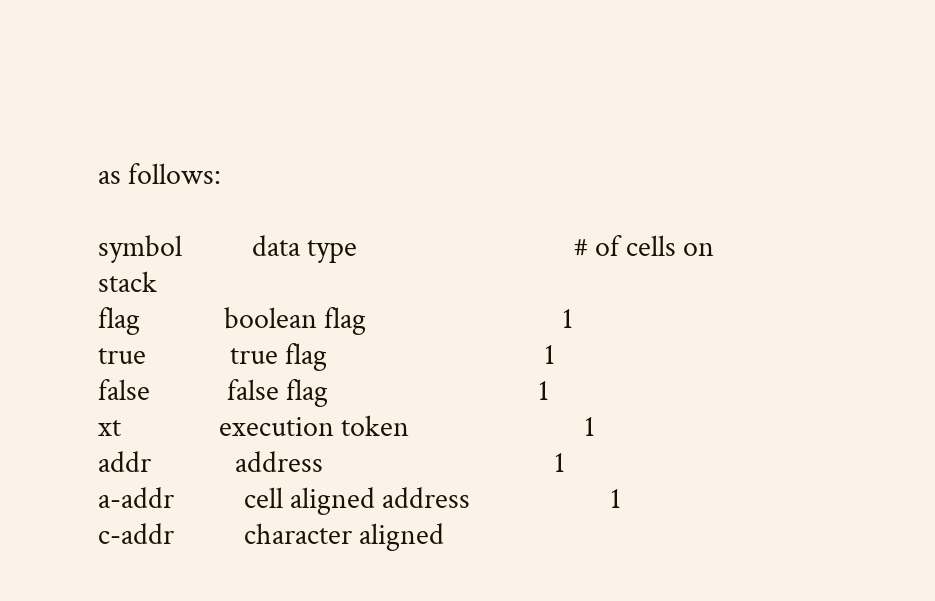as follows:

symbol          data type                               # of cells on stack
flag            boolean flag                            1
true            true flag                               1
false           false flag                              1
xt              execution token                         1
addr            address                                 1
a-addr          cell aligned address                    1
c-addr          character aligned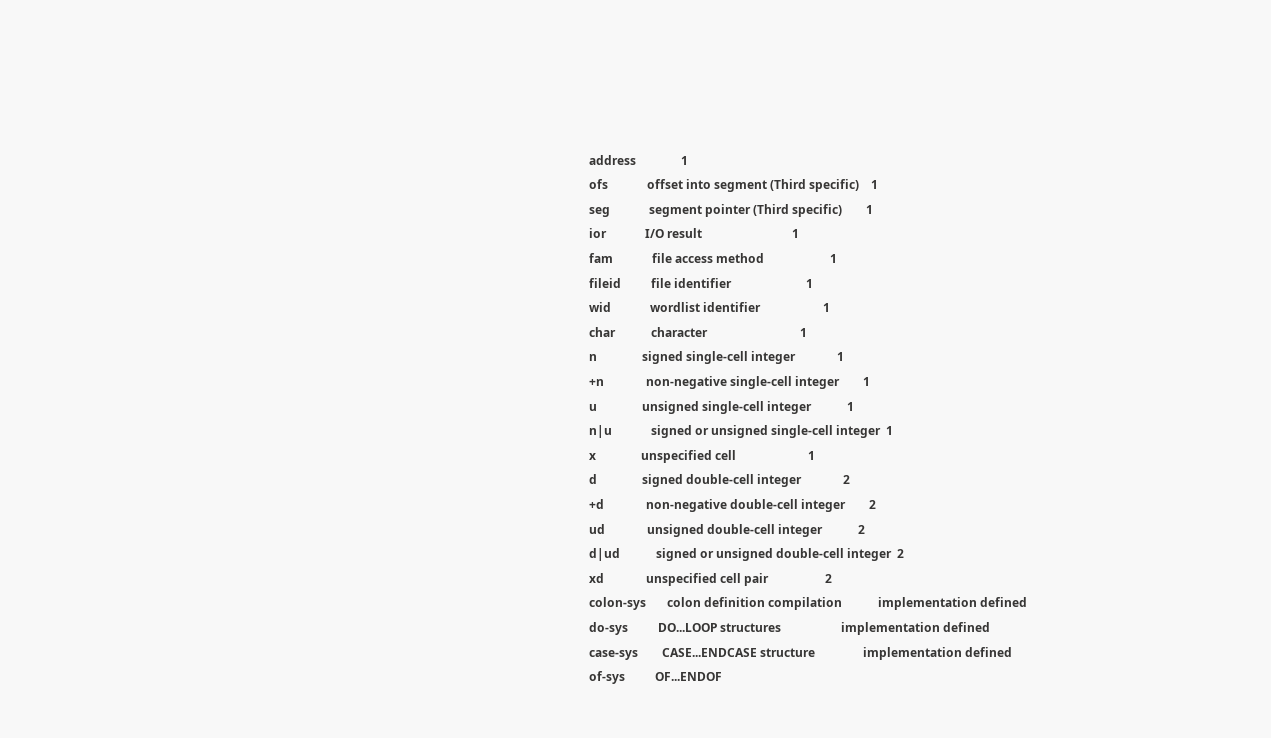address               1
ofs             offset into segment (Third specific)    1
seg             segment pointer (Third specific)        1
ior             I/O result                              1
fam             file access method                      1
fileid          file identifier                         1
wid             wordlist identifier                     1
char            character                               1
n               signed single-cell integer              1
+n              non-negative single-cell integer        1
u               unsigned single-cell integer            1
n|u             signed or unsigned single-cell integer  1
x               unspecified cell                        1
d               signed double-cell integer              2
+d              non-negative double-cell integer        2
ud              unsigned double-cell integer            2
d|ud            signed or unsigned double-cell integer  2
xd              unspecified cell pair                   2
colon-sys       colon definition compilation            implementation defined
do-sys          DO...LOOP structures                    implementation defined
case-sys        CASE...ENDCASE structure                implementation defined
of-sys          OF...ENDOF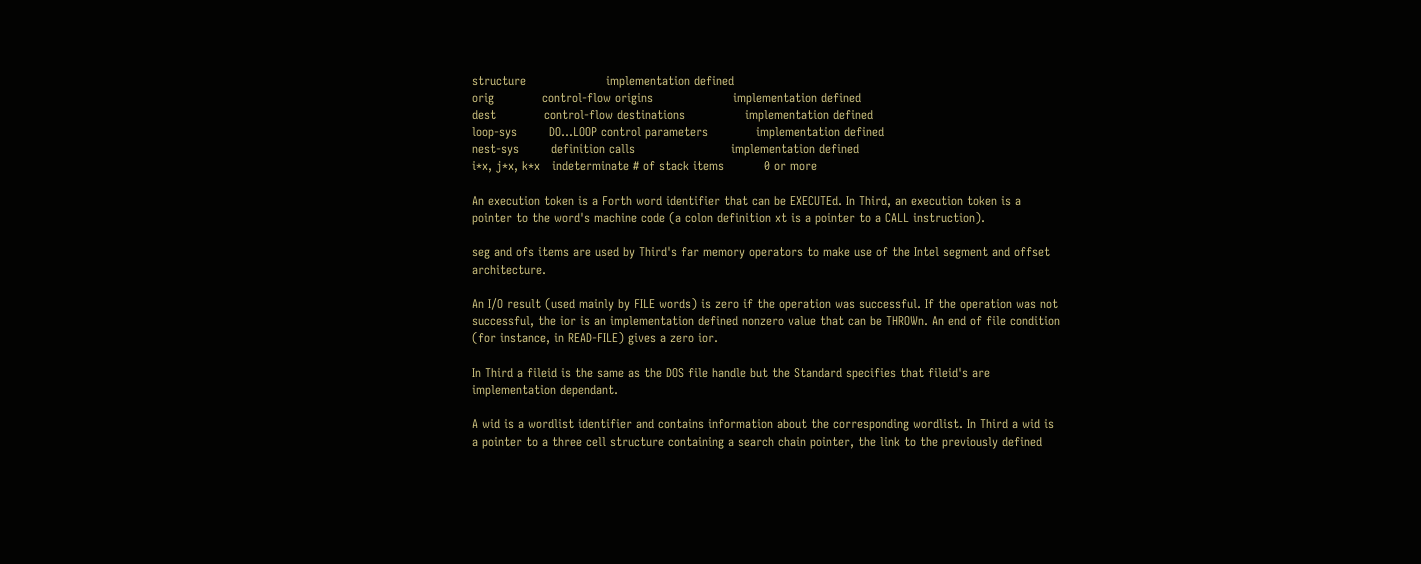structure                    implementation defined
orig            control-flow origins                    implementation defined
dest            control-flow destinations               implementation defined
loop-sys        DO...LOOP control parameters            implementation defined
nest-sys        definition calls                        implementation defined
i*x, j*x, k*x   indeterminate # of stack items          0 or more

An execution token is a Forth word identifier that can be EXECUTEd. In Third, an execution token is a pointer to the word's machine code (a colon definition xt is a pointer to a CALL instruction).

seg and ofs items are used by Third's far memory operators to make use of the Intel segment and offset architecture.

An I/O result (used mainly by FILE words) is zero if the operation was successful. If the operation was not successful, the ior is an implementation defined nonzero value that can be THROWn. An end of file condition (for instance, in READ-FILE) gives a zero ior.

In Third a fileid is the same as the DOS file handle but the Standard specifies that fileid's are implementation dependant.

A wid is a wordlist identifier and contains information about the corresponding wordlist. In Third a wid is a pointer to a three cell structure containing a search chain pointer, the link to the previously defined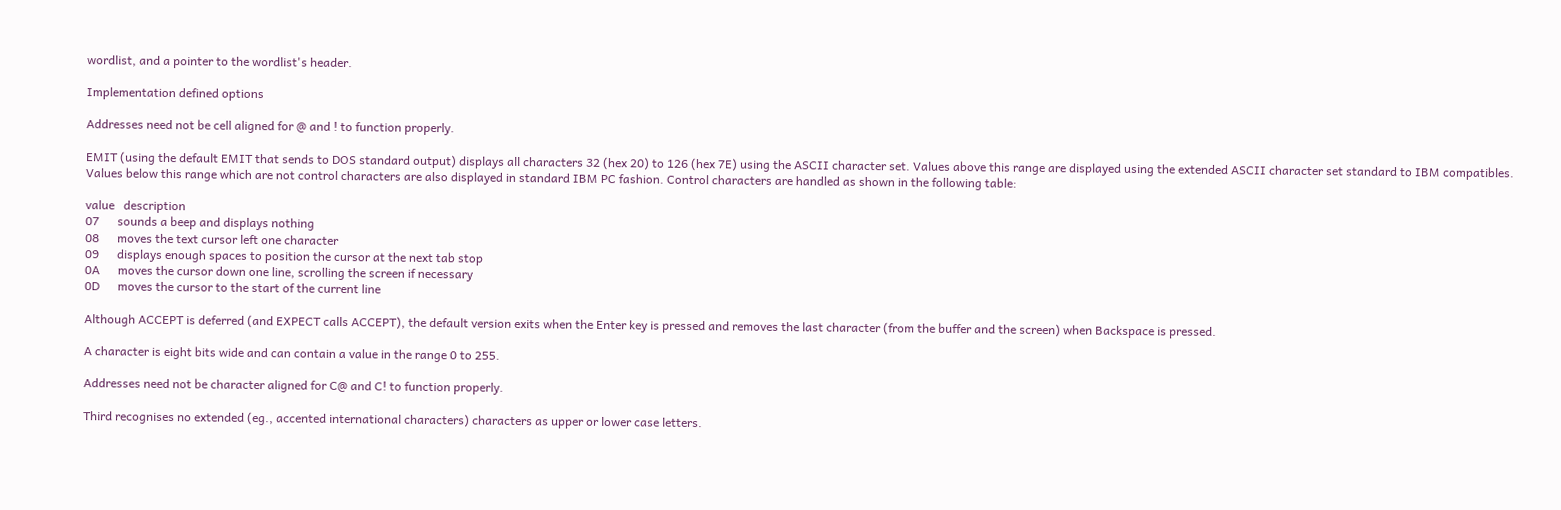wordlist, and a pointer to the wordlist's header.

Implementation defined options

Addresses need not be cell aligned for @ and ! to function properly.

EMIT (using the default EMIT that sends to DOS standard output) displays all characters 32 (hex 20) to 126 (hex 7E) using the ASCII character set. Values above this range are displayed using the extended ASCII character set standard to IBM compatibles. Values below this range which are not control characters are also displayed in standard IBM PC fashion. Control characters are handled as shown in the following table:

value   description
07      sounds a beep and displays nothing
08      moves the text cursor left one character
09      displays enough spaces to position the cursor at the next tab stop
0A      moves the cursor down one line, scrolling the screen if necessary
0D      moves the cursor to the start of the current line

Although ACCEPT is deferred (and EXPECT calls ACCEPT), the default version exits when the Enter key is pressed and removes the last character (from the buffer and the screen) when Backspace is pressed.

A character is eight bits wide and can contain a value in the range 0 to 255.

Addresses need not be character aligned for C@ and C! to function properly.

Third recognises no extended (eg., accented international characters) characters as upper or lower case letters.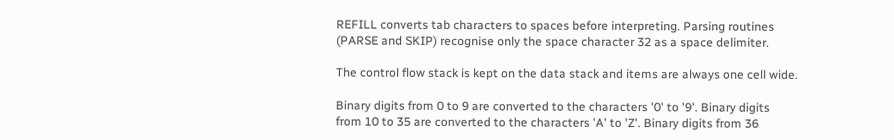REFILL converts tab characters to spaces before interpreting. Parsing routines (PARSE and SKIP) recognise only the space character 32 as a space delimiter.

The control flow stack is kept on the data stack and items are always one cell wide.

Binary digits from 0 to 9 are converted to the characters '0' to '9'. Binary digits from 10 to 35 are converted to the characters 'A' to 'Z'. Binary digits from 36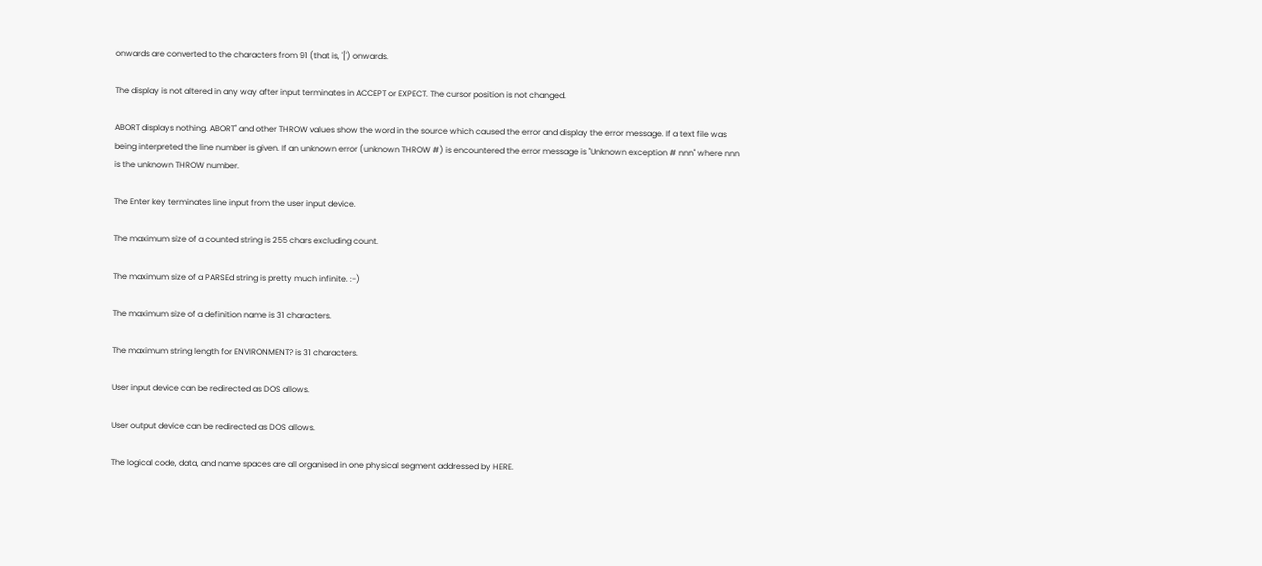onwards are converted to the characters from 91 (that is, '[') onwards.

The display is not altered in any way after input terminates in ACCEPT or EXPECT. The cursor position is not changed.

ABORT displays nothing. ABORT" and other THROW values show the word in the source which caused the error and display the error message. If a text file was being interpreted the line number is given. If an unknown error (unknown THROW #) is encountered the error message is "Unknown exception # nnn" where nnn is the unknown THROW number.

The Enter key terminates line input from the user input device.

The maximum size of a counted string is 255 chars excluding count.

The maximum size of a PARSEd string is pretty much infinite. :-)

The maximum size of a definition name is 31 characters.

The maximum string length for ENVIRONMENT? is 31 characters.

User input device can be redirected as DOS allows.

User output device can be redirected as DOS allows.

The logical code, data, and name spaces are all organised in one physical segment addressed by HERE.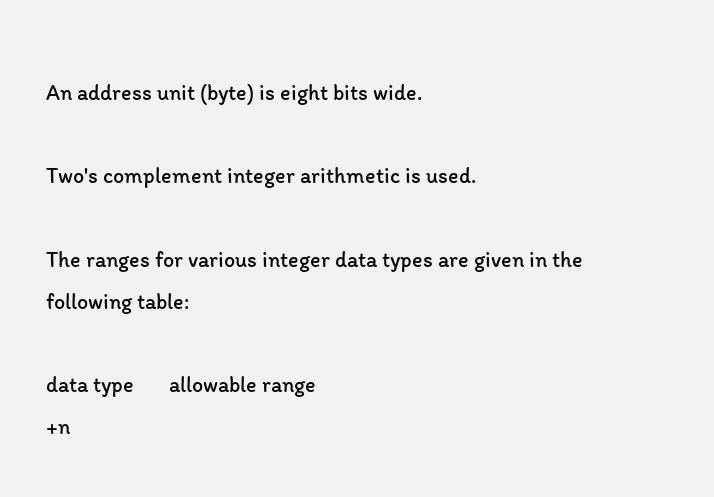An address unit (byte) is eight bits wide.

Two's complement integer arithmetic is used.

The ranges for various integer data types are given in the following table:

data type       allowable range
+n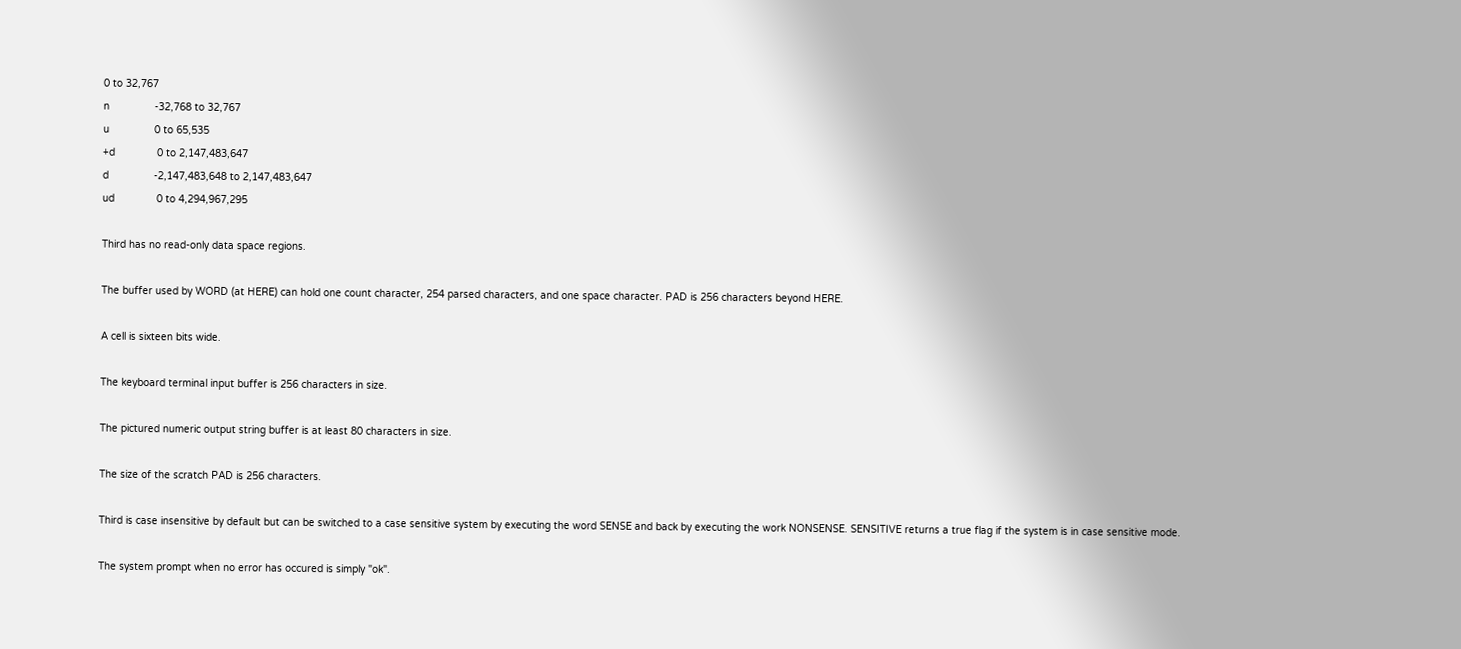0 to 32,767
n               -32,768 to 32,767
u               0 to 65,535
+d              0 to 2,147,483,647
d               -2,147,483,648 to 2,147,483,647
ud              0 to 4,294,967,295

Third has no read-only data space regions.

The buffer used by WORD (at HERE) can hold one count character, 254 parsed characters, and one space character. PAD is 256 characters beyond HERE.

A cell is sixteen bits wide.

The keyboard terminal input buffer is 256 characters in size.

The pictured numeric output string buffer is at least 80 characters in size.

The size of the scratch PAD is 256 characters.

Third is case insensitive by default but can be switched to a case sensitive system by executing the word SENSE and back by executing the work NONSENSE. SENSITIVE returns a true flag if the system is in case sensitive mode.

The system prompt when no error has occured is simply "ok".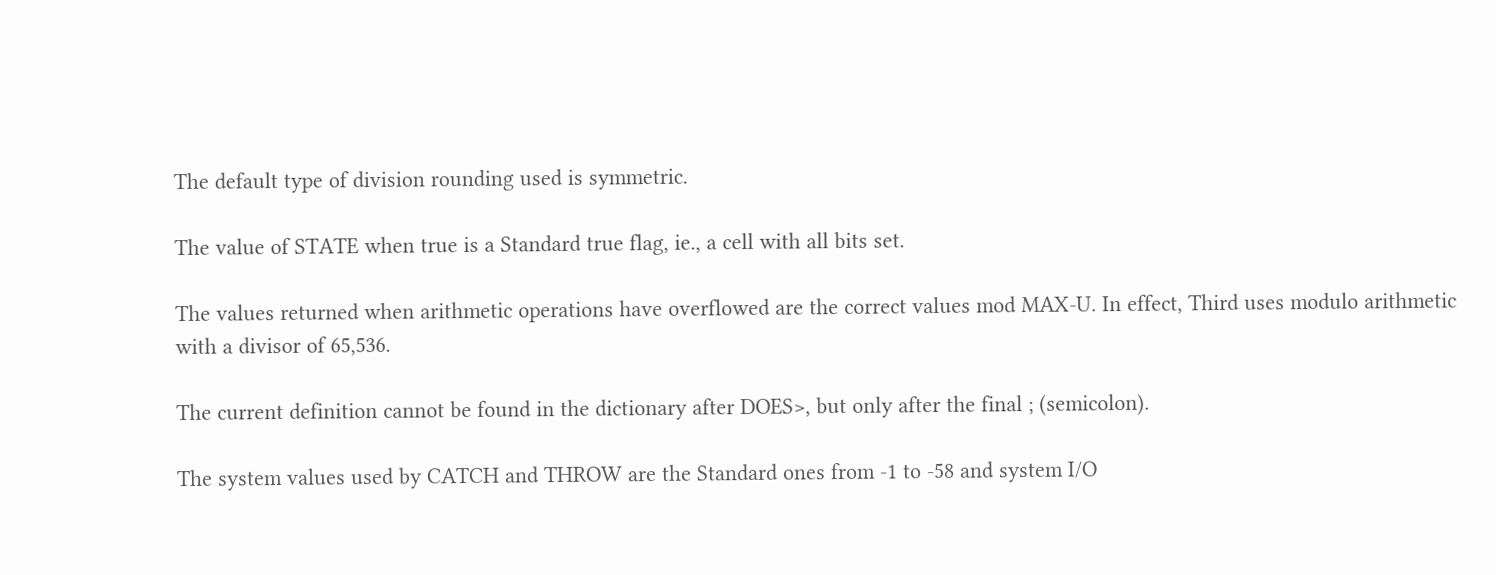The default type of division rounding used is symmetric.

The value of STATE when true is a Standard true flag, ie., a cell with all bits set.

The values returned when arithmetic operations have overflowed are the correct values mod MAX-U. In effect, Third uses modulo arithmetic with a divisor of 65,536.

The current definition cannot be found in the dictionary after DOES>, but only after the final ; (semicolon).

The system values used by CATCH and THROW are the Standard ones from -1 to -58 and system I/O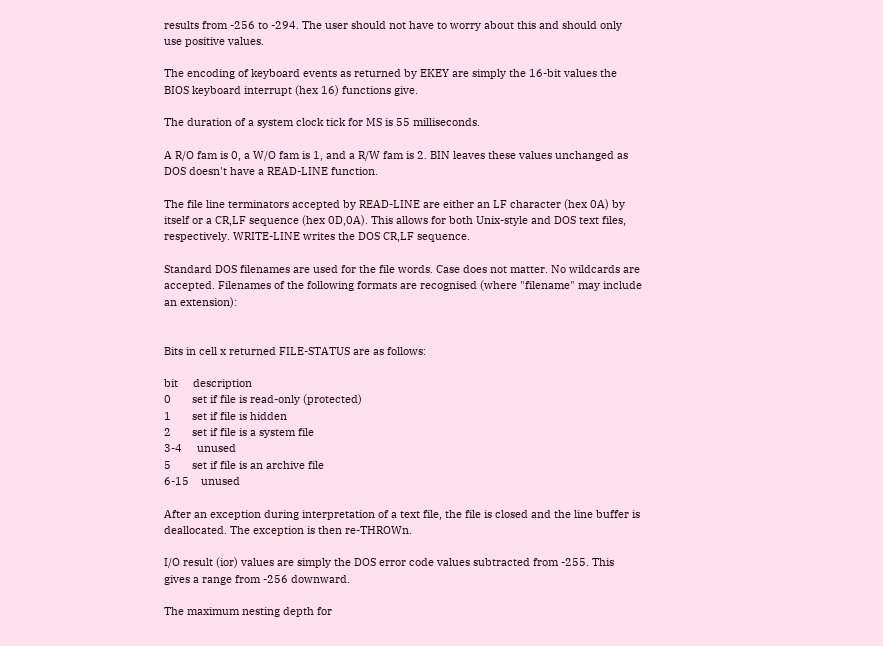results from -256 to -294. The user should not have to worry about this and should only use positive values.

The encoding of keyboard events as returned by EKEY are simply the 16-bit values the BIOS keyboard interrupt (hex 16) functions give.

The duration of a system clock tick for MS is 55 milliseconds.

A R/O fam is 0, a W/O fam is 1, and a R/W fam is 2. BIN leaves these values unchanged as DOS doesn't have a READ-LINE function.

The file line terminators accepted by READ-LINE are either an LF character (hex 0A) by itself or a CR,LF sequence (hex 0D,0A). This allows for both Unix-style and DOS text files, respectively. WRITE-LINE writes the DOS CR,LF sequence.

Standard DOS filenames are used for the file words. Case does not matter. No wildcards are accepted. Filenames of the following formats are recognised (where "filename" may include an extension):


Bits in cell x returned FILE-STATUS are as follows:

bit     description
0       set if file is read-only (protected)
1       set if file is hidden
2       set if file is a system file
3-4     unused
5       set if file is an archive file
6-15    unused

After an exception during interpretation of a text file, the file is closed and the line buffer is deallocated. The exception is then re-THROWn.

I/O result (ior) values are simply the DOS error code values subtracted from -255. This gives a range from -256 downward.

The maximum nesting depth for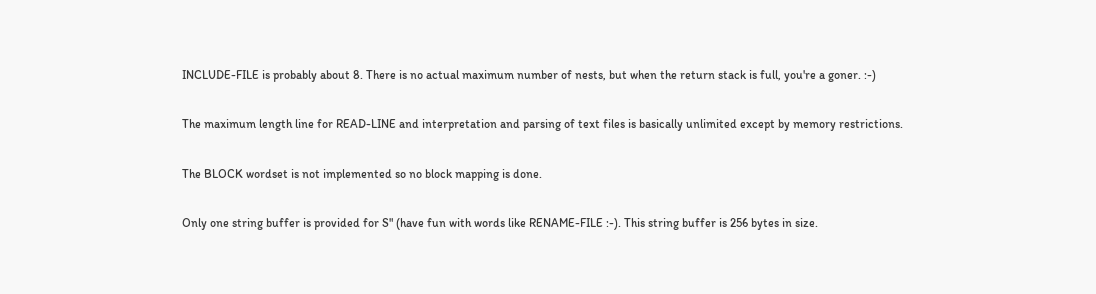INCLUDE-FILE is probably about 8. There is no actual maximum number of nests, but when the return stack is full, you're a goner. :-)

The maximum length line for READ-LINE and interpretation and parsing of text files is basically unlimited except by memory restrictions.

The BLOCK wordset is not implemented so no block mapping is done.

Only one string buffer is provided for S" (have fun with words like RENAME-FILE :-). This string buffer is 256 bytes in size.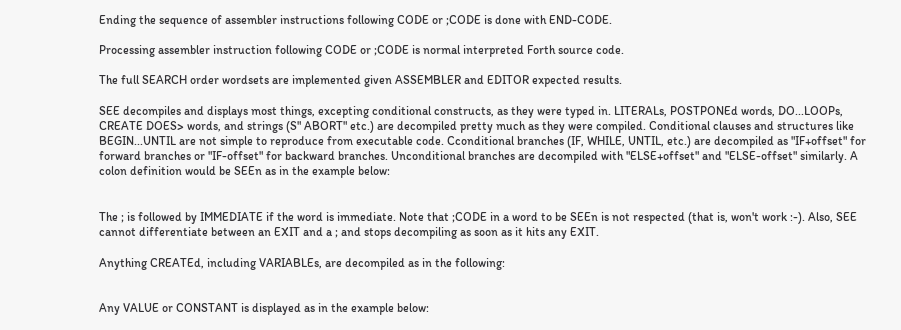Ending the sequence of assembler instructions following CODE or ;CODE is done with END-CODE.

Processing assembler instruction following CODE or ;CODE is normal interpreted Forth source code.

The full SEARCH order wordsets are implemented given ASSEMBLER and EDITOR expected results.

SEE decompiles and displays most things, excepting conditional constructs, as they were typed in. LITERALs, POSTPONEd words, DO...LOOPs, CREATE DOES> words, and strings (S" ABORT" etc.) are decompiled pretty much as they were compiled. Conditional clauses and structures like BEGIN...UNTIL are not simple to reproduce from executable code. Cconditional branches (IF, WHILE, UNTIL, etc.) are decompiled as "IF+offset" for forward branches or "IF-offset" for backward branches. Unconditional branches are decompiled with "ELSE+offset" and "ELSE-offset" similarly. A colon definition would be SEEn as in the example below:


The ; is followed by IMMEDIATE if the word is immediate. Note that ;CODE in a word to be SEEn is not respected (that is, won't work :-). Also, SEE cannot differentiate between an EXIT and a ; and stops decompiling as soon as it hits any EXIT.

Anything CREATEd, including VARIABLEs, are decompiled as in the following:


Any VALUE or CONSTANT is displayed as in the example below: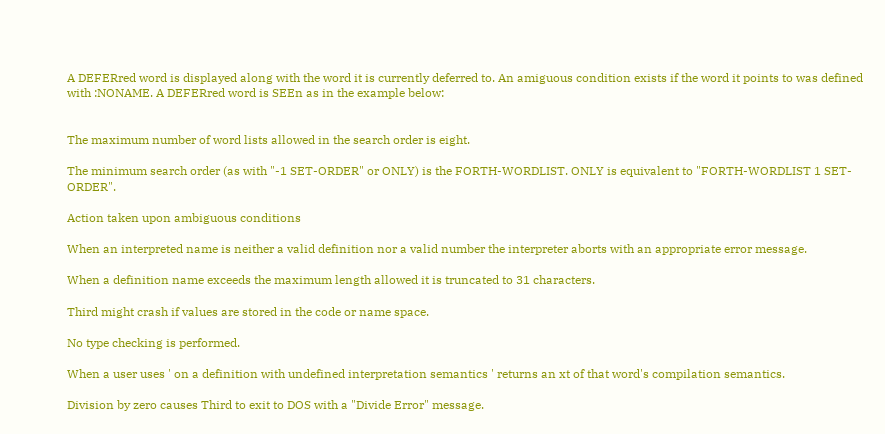A DEFERred word is displayed along with the word it is currently deferred to. An amiguous condition exists if the word it points to was defined with :NONAME. A DEFERred word is SEEn as in the example below:


The maximum number of word lists allowed in the search order is eight.

The minimum search order (as with "-1 SET-ORDER" or ONLY) is the FORTH-WORDLIST. ONLY is equivalent to "FORTH-WORDLIST 1 SET-ORDER".

Action taken upon ambiguous conditions

When an interpreted name is neither a valid definition nor a valid number the interpreter aborts with an appropriate error message.

When a definition name exceeds the maximum length allowed it is truncated to 31 characters.

Third might crash if values are stored in the code or name space.

No type checking is performed.

When a user uses ' on a definition with undefined interpretation semantics ' returns an xt of that word's compilation semantics.

Division by zero causes Third to exit to DOS with a "Divide Error" message.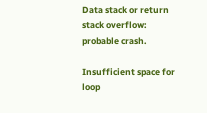Data stack or return stack overflow: probable crash.

Insufficient space for loop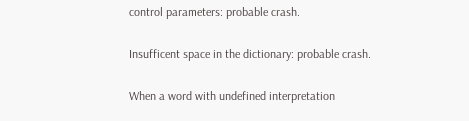control parameters: probable crash.

Insufficent space in the dictionary: probable crash.

When a word with undefined interpretation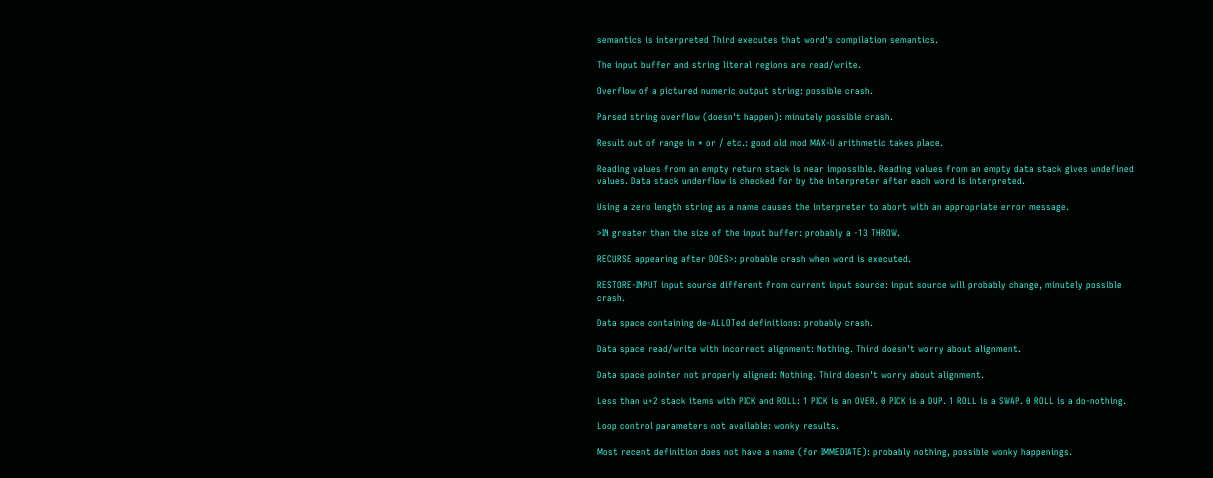semantics is interpreted Third executes that word's compilation semantics.

The input buffer and string literal regions are read/write.

Overflow of a pictured numeric output string: possible crash.

Parsed string overflow (doesn't happen): minutely possible crash.

Result out of range in * or / etc.: good old mod MAX-U arithmetic takes place.

Reading values from an empty return stack is near impossible. Reading values from an empty data stack gives undefined values. Data stack underflow is checked for by the interpreter after each word is interpreted.

Using a zero length string as a name causes the interpreter to abort with an appropriate error message.

>IN greater than the size of the input buffer: probably a -13 THROW.

RECURSE appearing after DOES>: probable crash when word is executed.

RESTORE-INPUT input source different from current input source: input source will probably change, minutely possible crash.

Data space containing de-ALLOTed definitions: probably crash.

Data space read/write with incorrect alignment: Nothing. Third doesn't worry about alignment.

Data space pointer not properly aligned: Nothing. Third doesn't worry about alignment.

Less than u+2 stack items with PICK and ROLL: 1 PICK is an OVER. 0 PICK is a DUP. 1 ROLL is a SWAP. 0 ROLL is a do-nothing.

Loop control parameters not available: wonky results.

Most recent definition does not have a name (for IMMEDIATE): probably nothing, possible wonky happenings.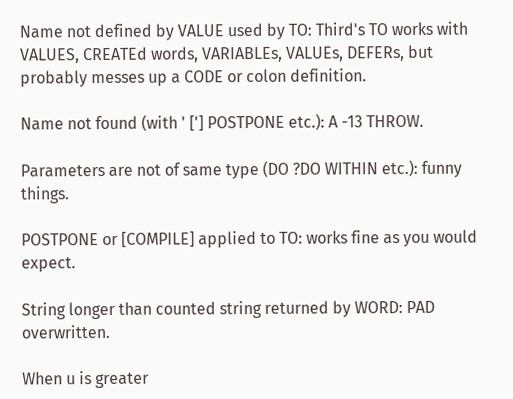Name not defined by VALUE used by TO: Third's TO works with VALUES, CREATEd words, VARIABLEs, VALUEs, DEFERs, but probably messes up a CODE or colon definition.

Name not found (with ' ['] POSTPONE etc.): A -13 THROW.

Parameters are not of same type (DO ?DO WITHIN etc.): funny things.

POSTPONE or [COMPILE] applied to TO: works fine as you would expect.

String longer than counted string returned by WORD: PAD overwritten.

When u is greater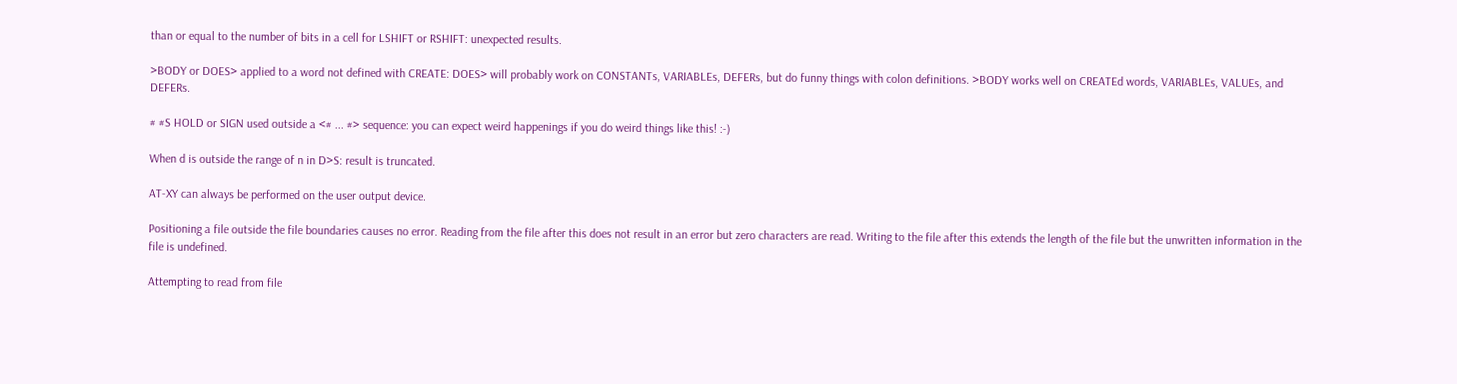than or equal to the number of bits in a cell for LSHIFT or RSHIFT: unexpected results.

>BODY or DOES> applied to a word not defined with CREATE: DOES> will probably work on CONSTANTs, VARIABLEs, DEFERs, but do funny things with colon definitions. >BODY works well on CREATEd words, VARIABLEs, VALUEs, and DEFERs.

# #S HOLD or SIGN used outside a <# ... #> sequence: you can expect weird happenings if you do weird things like this! :-)

When d is outside the range of n in D>S: result is truncated.

AT-XY can always be performed on the user output device.

Positioning a file outside the file boundaries causes no error. Reading from the file after this does not result in an error but zero characters are read. Writing to the file after this extends the length of the file but the unwritten information in the file is undefined.

Attempting to read from file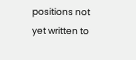positions not yet written to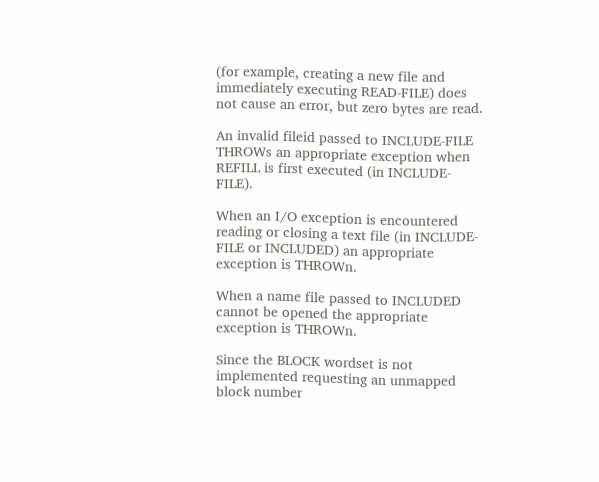(for example, creating a new file and immediately executing READ-FILE) does not cause an error, but zero bytes are read.

An invalid fileid passed to INCLUDE-FILE THROWs an appropriate exception when REFILL is first executed (in INCLUDE-FILE).

When an I/O exception is encountered reading or closing a text file (in INCLUDE-FILE or INCLUDED) an appropriate exception is THROWn.

When a name file passed to INCLUDED cannot be opened the appropriate exception is THROWn.

Since the BLOCK wordset is not implemented requesting an unmapped block number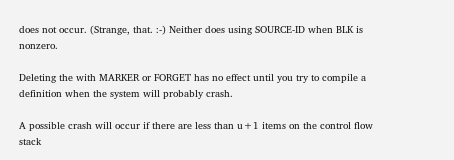does not occur. (Strange, that. :-) Neither does using SOURCE-ID when BLK is nonzero.

Deleting the with MARKER or FORGET has no effect until you try to compile a definition when the system will probably crash.

A possible crash will occur if there are less than u+1 items on the control flow stack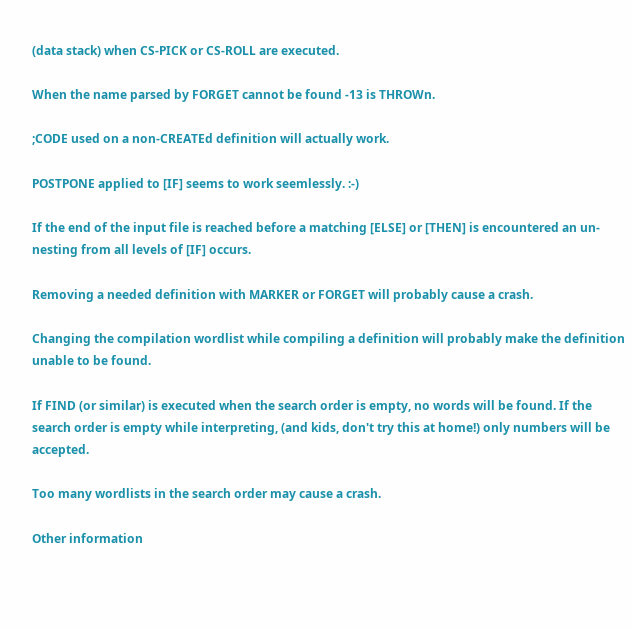(data stack) when CS-PICK or CS-ROLL are executed.

When the name parsed by FORGET cannot be found -13 is THROWn.

;CODE used on a non-CREATEd definition will actually work.

POSTPONE applied to [IF] seems to work seemlessly. :-)

If the end of the input file is reached before a matching [ELSE] or [THEN] is encountered an un-nesting from all levels of [IF] occurs.

Removing a needed definition with MARKER or FORGET will probably cause a crash.

Changing the compilation wordlist while compiling a definition will probably make the definition unable to be found.

If FIND (or similar) is executed when the search order is empty, no words will be found. If the search order is empty while interpreting, (and kids, don't try this at home!) only numbers will be accepted.

Too many wordlists in the search order may cause a crash.

Other information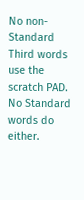No non-Standard Third words use the scratch PAD. No Standard words do either.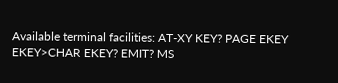Available terminal facilities: AT-XY KEY? PAGE EKEY EKEY>CHAR EKEY? EMIT? MS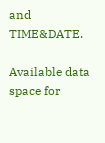and TIME&DATE.

Available data space for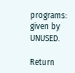programs: given by UNUSED.

Return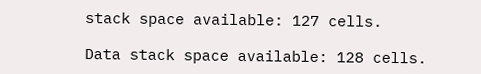stack space available: 127 cells.

Data stack space available: 128 cells.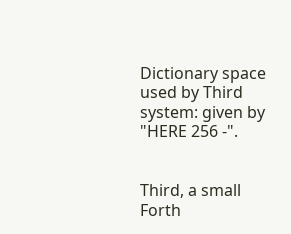Dictionary space used by Third system: given by "HERE 256 -".


Third, a small Forth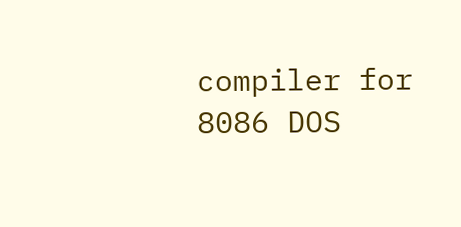compiler for 8086 DOS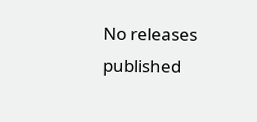No releases published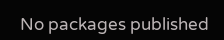No packages published